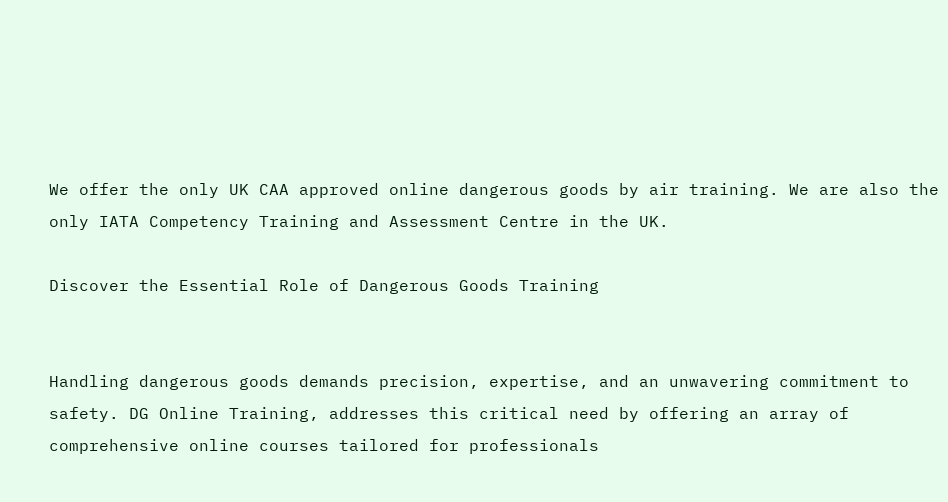We offer the only UK CAA approved online dangerous goods by air training. We are also the only IATA Competency Training and Assessment Centre in the UK.

Discover the Essential Role of Dangerous Goods Training


Handling dangerous goods demands precision, expertise, and an unwavering commitment to safety. DG Online Training, addresses this critical need by offering an array of comprehensive online courses tailored for professionals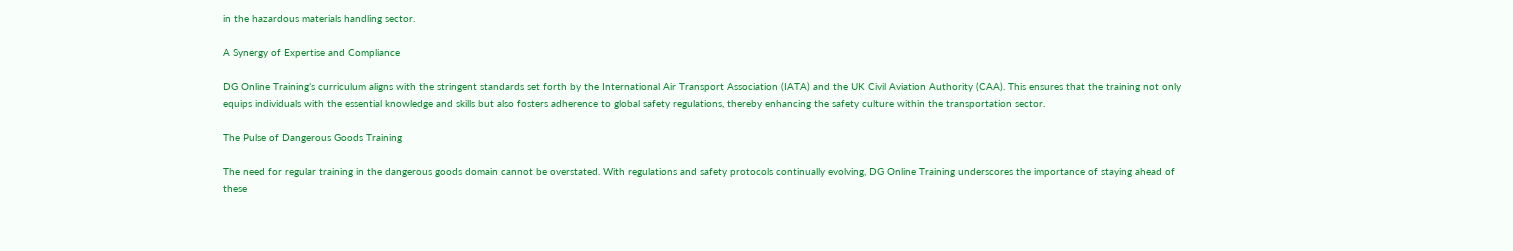in the hazardous materials handling sector.

A Synergy of Expertise and Compliance

DG Online Training’s curriculum aligns with the stringent standards set forth by the International Air Transport Association (IATA) and the UK Civil Aviation Authority (CAA). This ensures that the training not only equips individuals with the essential knowledge and skills but also fosters adherence to global safety regulations, thereby enhancing the safety culture within the transportation sector.

The Pulse of Dangerous Goods Training

The need for regular training in the dangerous goods domain cannot be overstated. With regulations and safety protocols continually evolving, DG Online Training underscores the importance of staying ahead of these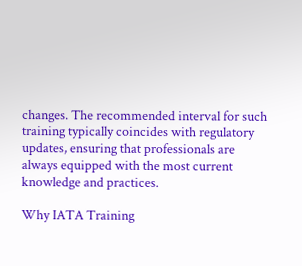changes. The recommended interval for such training typically coincides with regulatory updates, ensuring that professionals are always equipped with the most current knowledge and practices.

Why IATA Training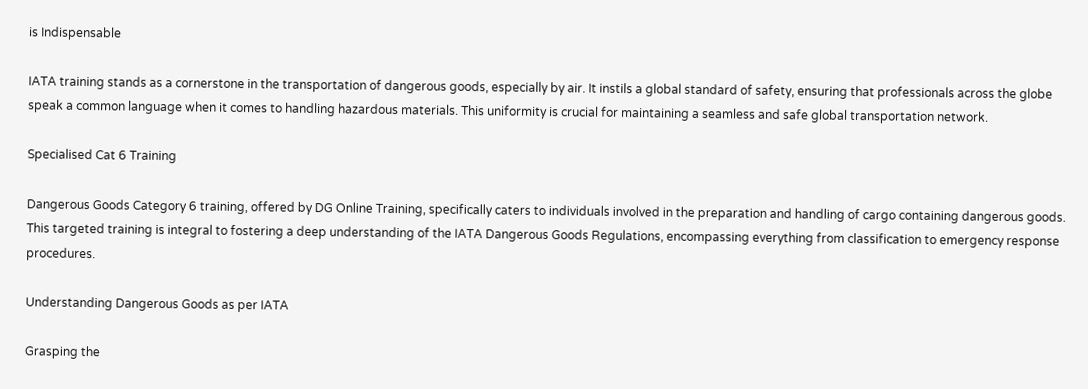is Indispensable

IATA training stands as a cornerstone in the transportation of dangerous goods, especially by air. It instils a global standard of safety, ensuring that professionals across the globe speak a common language when it comes to handling hazardous materials. This uniformity is crucial for maintaining a seamless and safe global transportation network.

Specialised Cat 6 Training

Dangerous Goods Category 6 training, offered by DG Online Training, specifically caters to individuals involved in the preparation and handling of cargo containing dangerous goods. This targeted training is integral to fostering a deep understanding of the IATA Dangerous Goods Regulations, encompassing everything from classification to emergency response procedures.

Understanding Dangerous Goods as per IATA

Grasping the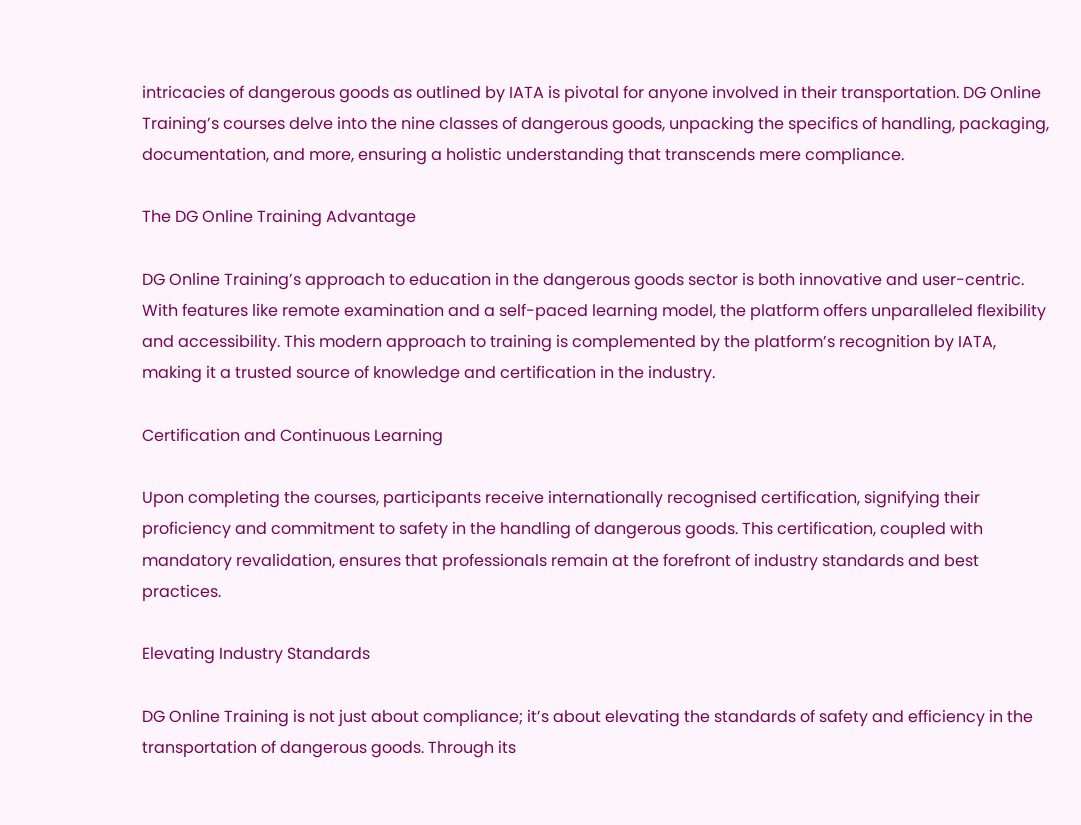intricacies of dangerous goods as outlined by IATA is pivotal for anyone involved in their transportation. DG Online Training’s courses delve into the nine classes of dangerous goods, unpacking the specifics of handling, packaging, documentation, and more, ensuring a holistic understanding that transcends mere compliance.

The DG Online Training Advantage

DG Online Training’s approach to education in the dangerous goods sector is both innovative and user-centric. With features like remote examination and a self-paced learning model, the platform offers unparalleled flexibility and accessibility. This modern approach to training is complemented by the platform’s recognition by IATA, making it a trusted source of knowledge and certification in the industry.

Certification and Continuous Learning

Upon completing the courses, participants receive internationally recognised certification, signifying their proficiency and commitment to safety in the handling of dangerous goods. This certification, coupled with mandatory revalidation, ensures that professionals remain at the forefront of industry standards and best practices.

Elevating Industry Standards

DG Online Training is not just about compliance; it’s about elevating the standards of safety and efficiency in the transportation of dangerous goods. Through its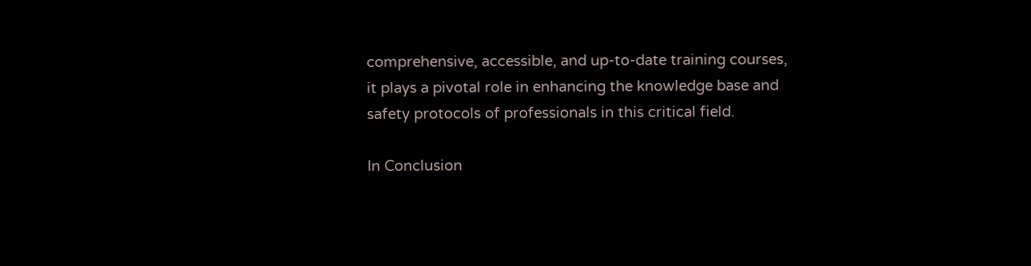comprehensive, accessible, and up-to-date training courses, it plays a pivotal role in enhancing the knowledge base and safety protocols of professionals in this critical field.

In Conclusion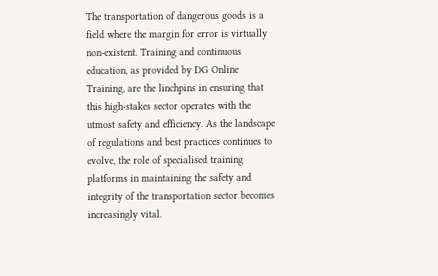The transportation of dangerous goods is a field where the margin for error is virtually non-existent. Training and continuous education, as provided by DG Online Training, are the linchpins in ensuring that this high-stakes sector operates with the utmost safety and efficiency. As the landscape of regulations and best practices continues to evolve, the role of specialised training platforms in maintaining the safety and integrity of the transportation sector becomes increasingly vital.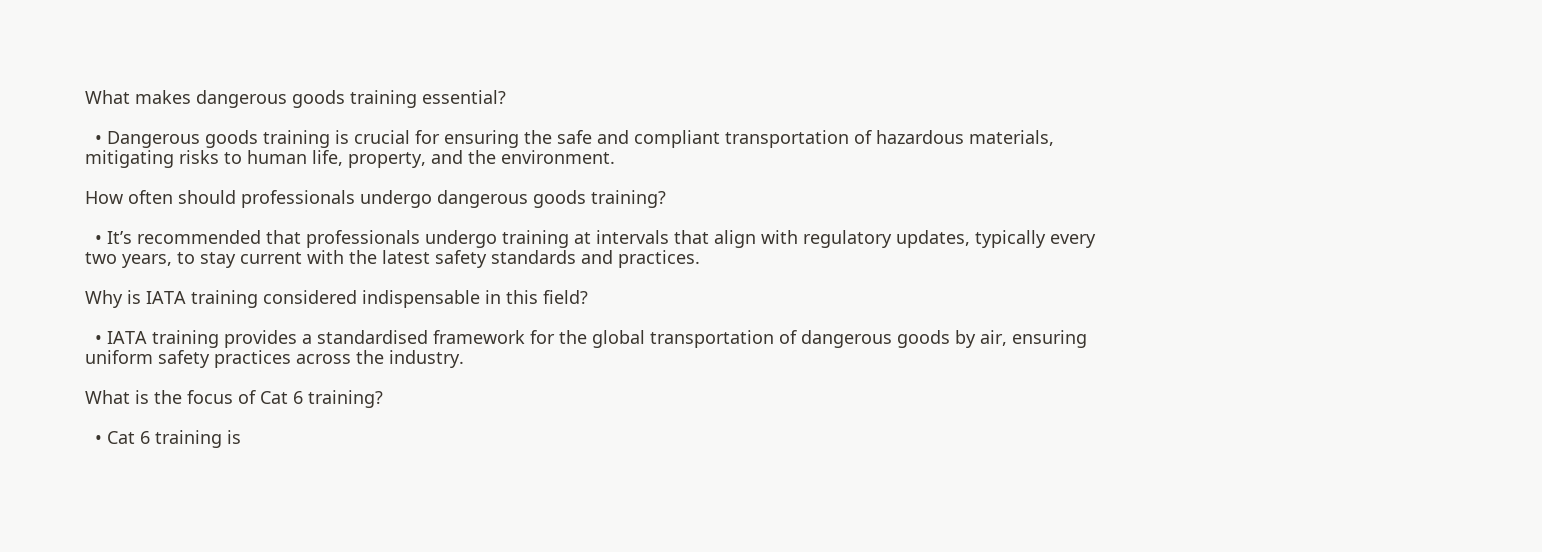What makes dangerous goods training essential?

  • Dangerous goods training is crucial for ensuring the safe and compliant transportation of hazardous materials, mitigating risks to human life, property, and the environment.

How often should professionals undergo dangerous goods training?

  • It’s recommended that professionals undergo training at intervals that align with regulatory updates, typically every two years, to stay current with the latest safety standards and practices.

Why is IATA training considered indispensable in this field?

  • IATA training provides a standardised framework for the global transportation of dangerous goods by air, ensuring uniform safety practices across the industry.

What is the focus of Cat 6 training?

  • Cat 6 training is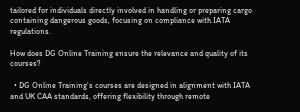tailored for individuals directly involved in handling or preparing cargo containing dangerous goods, focusing on compliance with IATA regulations.

How does DG Online Training ensure the relevance and quality of its courses?

  • DG Online Training’s courses are designed in alignment with IATA and UK CAA standards, offering flexibility through remote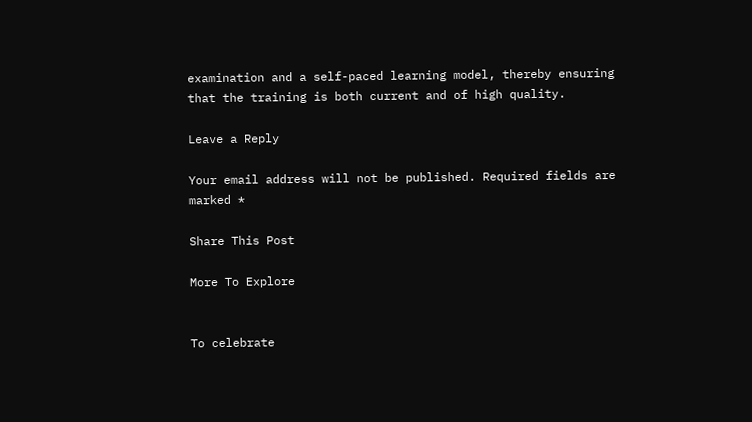examination and a self-paced learning model, thereby ensuring that the training is both current and of high quality.

Leave a Reply

Your email address will not be published. Required fields are marked *

Share This Post

More To Explore


To celebrate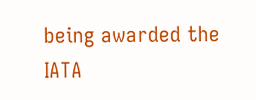being awarded the IATA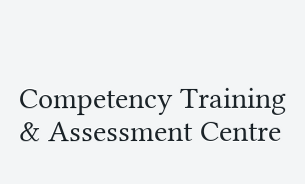Competency Training & Assessment Centre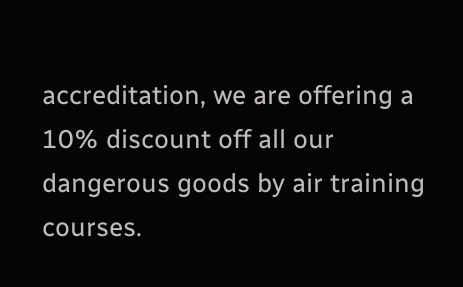accreditation, we are offering a 10% discount off all our dangerous goods by air training courses.